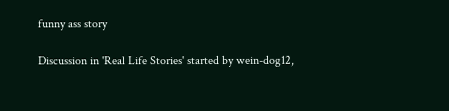funny ass story

Discussion in 'Real Life Stories' started by wein-dog12,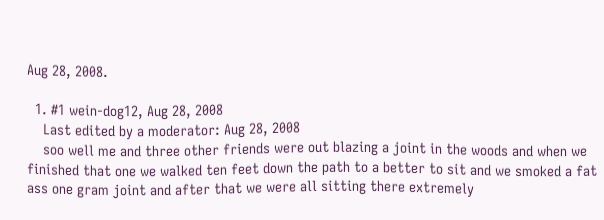Aug 28, 2008.

  1. #1 wein-dog12, Aug 28, 2008
    Last edited by a moderator: Aug 28, 2008
    soo well me and three other friends were out blazing a joint in the woods and when we finished that one we walked ten feet down the path to a better to sit and we smoked a fat ass one gram joint and after that we were all sitting there extremely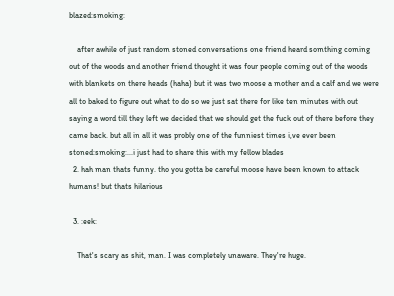blazed:smoking:

    after awhile of just random stoned conversations one friend heard somthing coming out of the woods and another friend thought it was four people coming out of the woods with blankets on there heads (haha) but it was two moose a mother and a calf and we were all to baked to figure out what to do so we just sat there for like ten minutes with out saying a word till they left we decided that we should get the fuck out of there before they came back. but all in all it was probly one of the funniest times i,ve ever been stoned:smoking:...i just had to share this with my fellow blades
  2. hah man thats funny. tho you gotta be careful moose have been known to attack humans! but thats hilarious

  3. :eek:

    That's scary as shit, man. I was completely unaware. They're huge.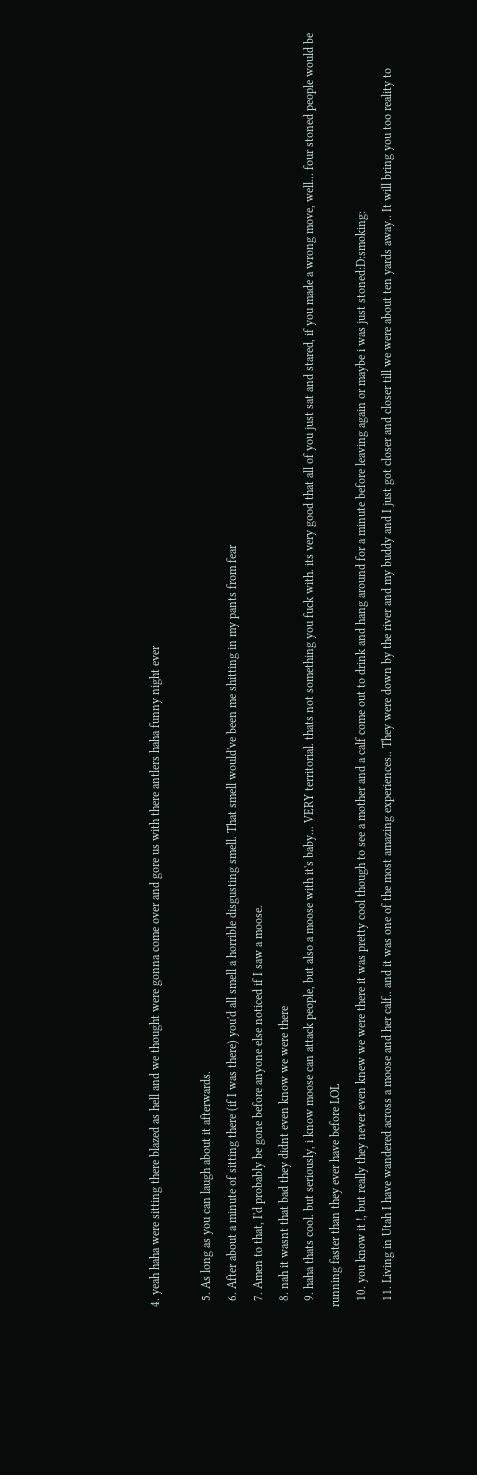4. yeah haha were sitting there blazed as hell and we thought were gonna come over and gore us with there antlers haha funny night ever

  5. As long as you can laugh about it afterwards.
  6. After about a minute of sitting there (if I was there) you'd all smell a horrible disgusting smell. That smell would've been me shitting in my pants from fear
  7. Amen to that, I'd probably be gone before anyone else noticed if I saw a moose.
  8. nah it wasnt that bad they didnt even know we were there
  9. haha thats cool. but seriously, i know moose can attack people, but also a moose with it's baby... VERY territorial. thats not something you fuck with. its very good that all of you just sat and stared, if you made a wrong move, well... four stoned people would be running faster than they ever have before LOL
  10. you know it !, but really they never even knew we were there it was pretty cool though to see a mother and a calf come out to drink and hang around for a minute before leaving again or maybe i was just stoned:D:smoking:
  11. Living in Utah I have wandered across a moose and her calf.. and it was one of the most amazing experiences.. They were down by the river and my buddy and I just got closer and closer till we were about ten yards away.. It will bring you too reality to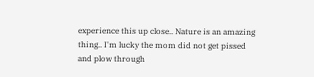experience this up close.. Nature is an amazing thing.. I'm lucky the mom did not get pissed and plow through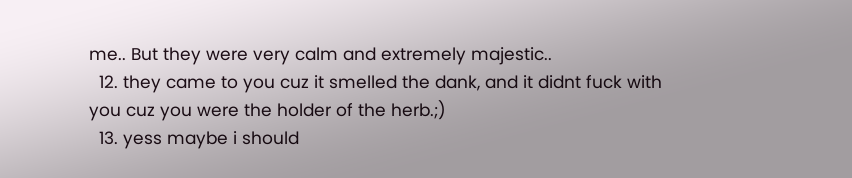me.. But they were very calm and extremely majestic..
  12. they came to you cuz it smelled the dank, and it didnt fuck with you cuz you were the holder of the herb.;)
  13. yess maybe i should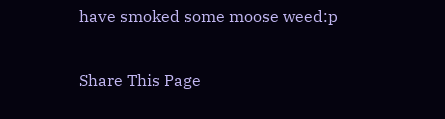have smoked some moose weed:p

Share This Page